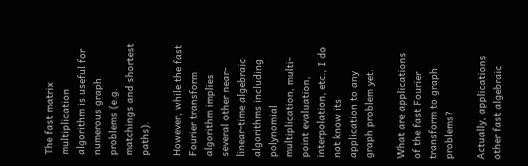The fast matrix multiplication algorithm is useful for numerous graph problems (e.g. matchings and shortest paths).

However, while the fast Fourier transform algorithm implies several other near-linear-time algebraic algorithms including polynomial multiplication, multi-point evaluation, interpolation, etc., I do not know its application to any graph problem yet.

What are applications of the fast Fourier transform to graph problems?

Actually, applications other fast algebraic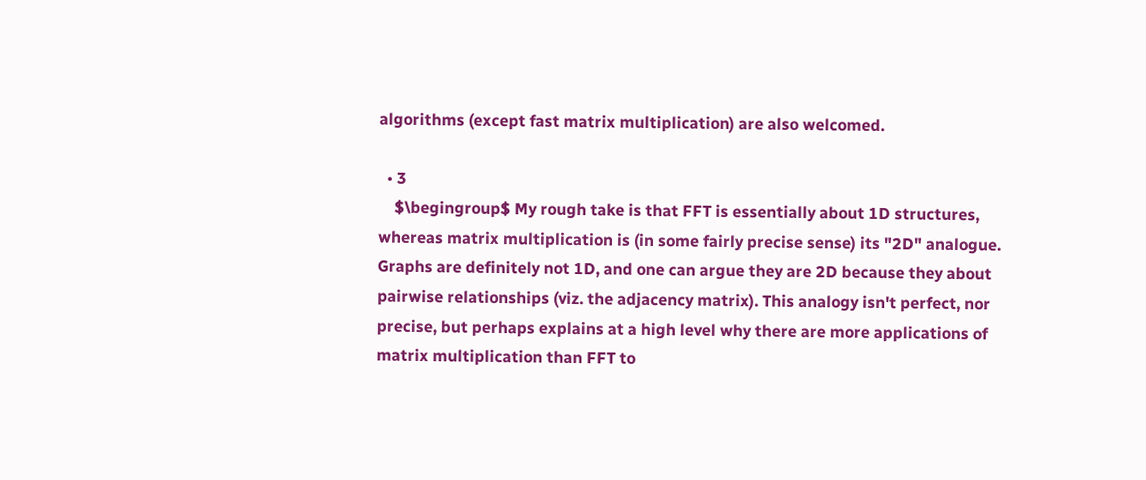algorithms (except fast matrix multiplication) are also welcomed.

  • 3
    $\begingroup$ My rough take is that FFT is essentially about 1D structures, whereas matrix multiplication is (in some fairly precise sense) its "2D" analogue. Graphs are definitely not 1D, and one can argue they are 2D because they about pairwise relationships (viz. the adjacency matrix). This analogy isn't perfect, nor precise, but perhaps explains at a high level why there are more applications of matrix multiplication than FFT to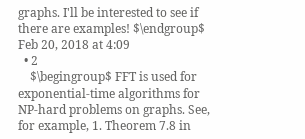graphs. I'll be interested to see if there are examples! $\endgroup$ Feb 20, 2018 at 4:09
  • 2
    $\begingroup$ FFT is used for exponential-time algorithms for NP-hard problems on graphs. See, for example, 1. Theorem 7.8 in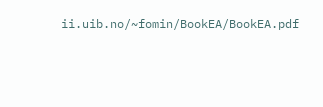ii.uib.no/~fomin/BookEA/BookEA.pdf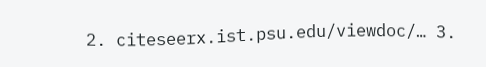2. citeseerx.ist.psu.edu/viewdoc/… 3.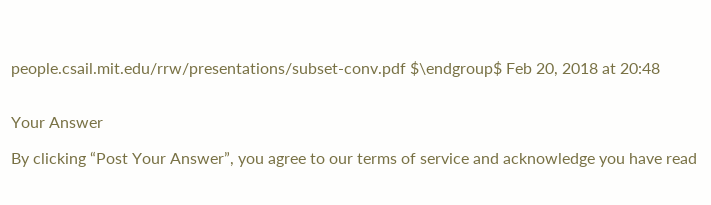people.csail.mit.edu/rrw/presentations/subset-conv.pdf $\endgroup$ Feb 20, 2018 at 20:48


Your Answer

By clicking “Post Your Answer”, you agree to our terms of service and acknowledge you have read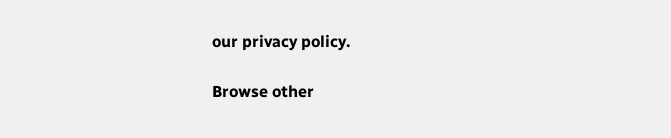our privacy policy.

Browse other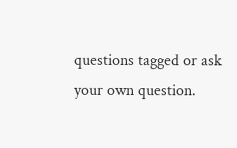questions tagged or ask your own question.